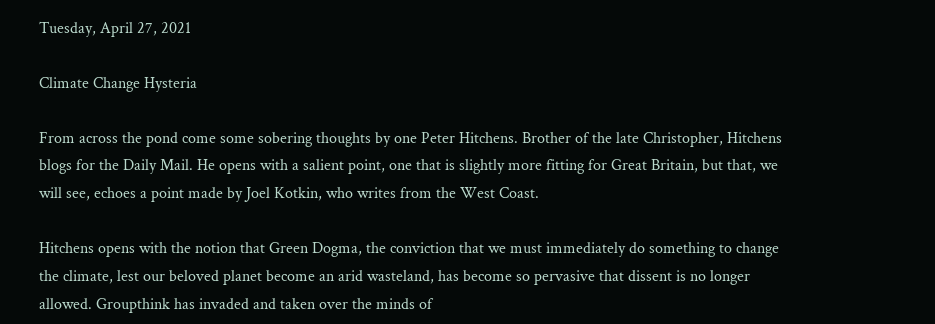Tuesday, April 27, 2021

Climate Change Hysteria

From across the pond come some sobering thoughts by one Peter Hitchens. Brother of the late Christopher, Hitchens blogs for the Daily Mail. He opens with a salient point, one that is slightly more fitting for Great Britain, but that, we will see, echoes a point made by Joel Kotkin, who writes from the West Coast.

Hitchens opens with the notion that Green Dogma, the conviction that we must immediately do something to change the climate, lest our beloved planet become an arid wasteland, has become so pervasive that dissent is no longer allowed. Groupthink has invaded and taken over the minds of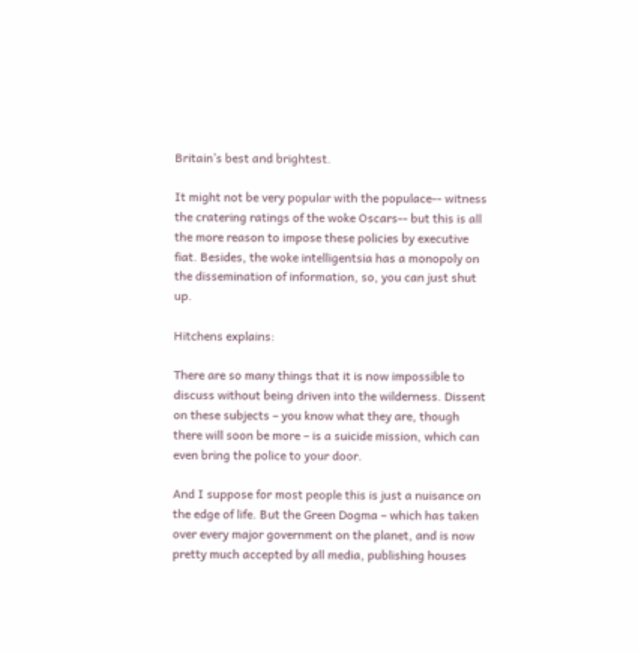Britain’s best and brightest.

It might not be very popular with the populace-- witness the cratering ratings of the woke Oscars-- but this is all the more reason to impose these policies by executive fiat. Besides, the woke intelligentsia has a monopoly on the dissemination of information, so, you can just shut up.

Hitchens explains:

There are so many things that it is now impossible to discuss without being driven into the wilderness. Dissent on these subjects – you know what they are, though there will soon be more – is a suicide mission, which can even bring the police to your door.

And I suppose for most people this is just a nuisance on the edge of life. But the Green Dogma – which has taken over every major government on the planet, and is now pretty much accepted by all media, publishing houses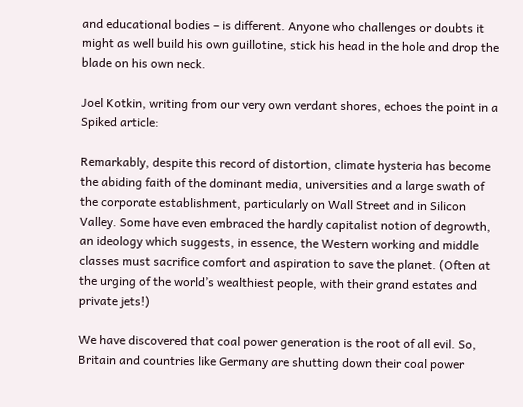and educational bodies – is different. Anyone who challenges or doubts it might as well build his own guillotine, stick his head in the hole and drop the blade on his own neck.

Joel Kotkin, writing from our very own verdant shores, echoes the point in a Spiked article:

Remarkably, despite this record of distortion, climate hysteria has become the abiding faith of the dominant media, universities and a large swath of the corporate establishment, particularly on Wall Street and in Silicon Valley. Some have even embraced the hardly capitalist notion of degrowth, an ideology which suggests, in essence, the Western working and middle classes must sacrifice comfort and aspiration to save the planet. (Often at the urging of the world’s wealthiest people, with their grand estates and private jets!)

We have discovered that coal power generation is the root of all evil. So, Britain and countries like Germany are shutting down their coal power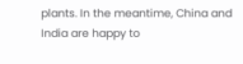plants. In the meantime, China and India are happy to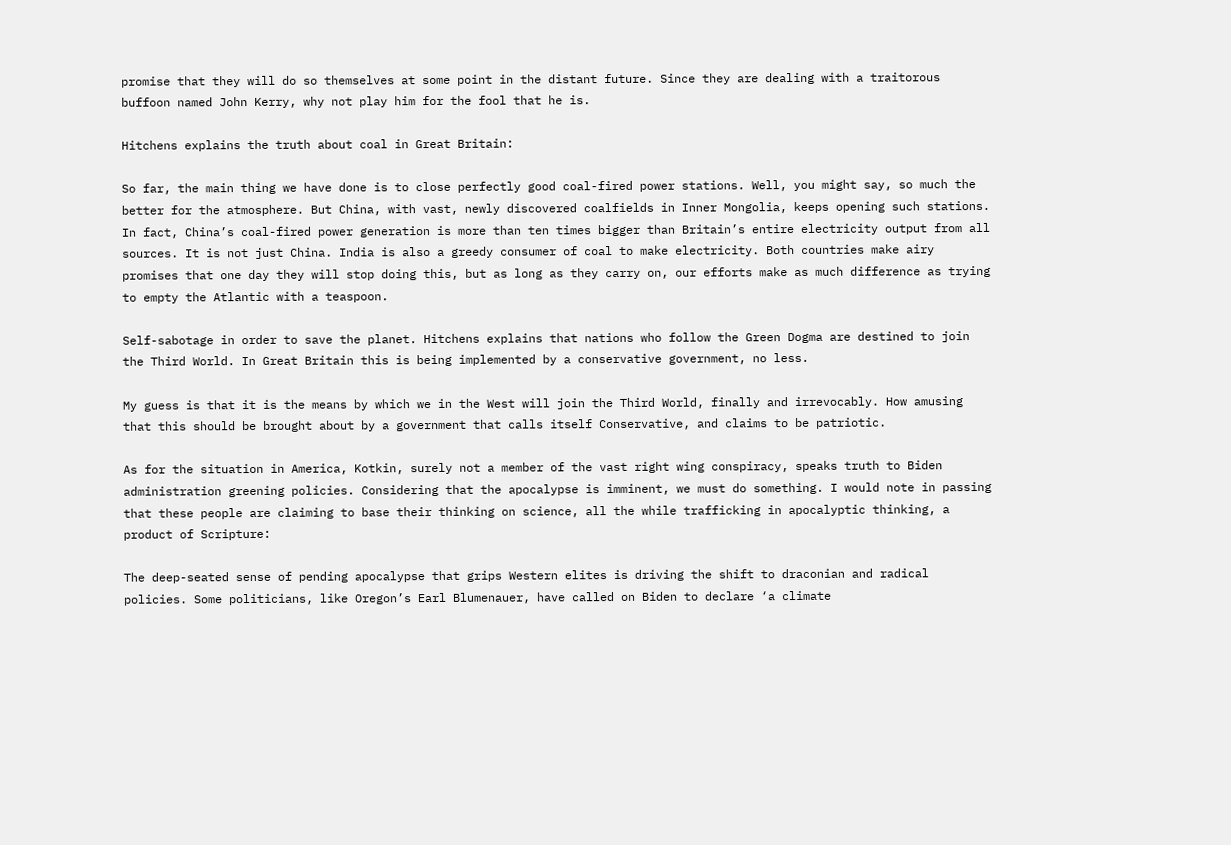promise that they will do so themselves at some point in the distant future. Since they are dealing with a traitorous buffoon named John Kerry, why not play him for the fool that he is.

Hitchens explains the truth about coal in Great Britain:

So far, the main thing we have done is to close perfectly good coal-fired power stations. Well, you might say, so much the better for the atmosphere. But China, with vast, newly discovered coalfields in Inner Mongolia, keeps opening such stations. In fact, China’s coal-fired power generation is more than ten times bigger than Britain’s entire electricity output from all sources. It is not just China. India is also a greedy consumer of coal to make electricity. Both countries make airy promises that one day they will stop doing this, but as long as they carry on, our efforts make as much difference as trying to empty the Atlantic with a teaspoon.

Self-sabotage in order to save the planet. Hitchens explains that nations who follow the Green Dogma are destined to join the Third World. In Great Britain this is being implemented by a conservative government, no less.

My guess is that it is the means by which we in the West will join the Third World, finally and irrevocably. How amusing that this should be brought about by a government that calls itself Conservative, and claims to be patriotic.

As for the situation in America, Kotkin, surely not a member of the vast right wing conspiracy, speaks truth to Biden administration greening policies. Considering that the apocalypse is imminent, we must do something. I would note in passing that these people are claiming to base their thinking on science, all the while trafficking in apocalyptic thinking, a product of Scripture:

The deep-seated sense of pending apocalypse that grips Western elites is driving the shift to draconian and radical policies. Some politicians, like Oregon’s Earl Blumenauer, have called on Biden to declare ‘a climate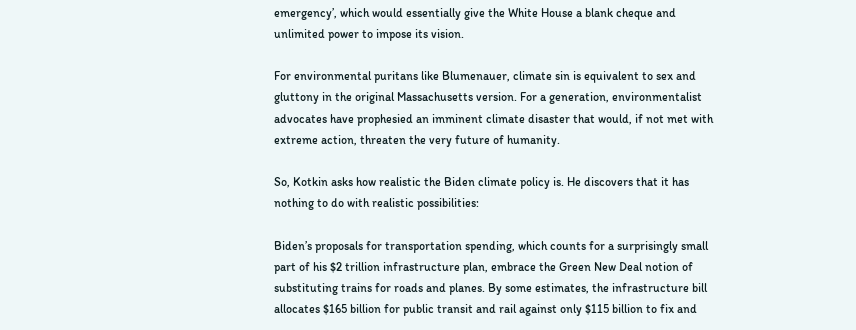emergency’, which would essentially give the White House a blank cheque and unlimited power to impose its vision.

For environmental puritans like Blumenauer, climate sin is equivalent to sex and gluttony in the original Massachusetts version. For a generation, environmentalist advocates have prophesied an imminent climate disaster that would, if not met with extreme action, threaten the very future of humanity.

So, Kotkin asks how realistic the Biden climate policy is. He discovers that it has nothing to do with realistic possibilities:

Biden’s proposals for transportation spending, which counts for a surprisingly small part of his $2 trillion infrastructure plan, embrace the Green New Deal notion of substituting trains for roads and planes. By some estimates, the infrastructure bill allocates $165 billion for public transit and rail against only $115 billion to fix and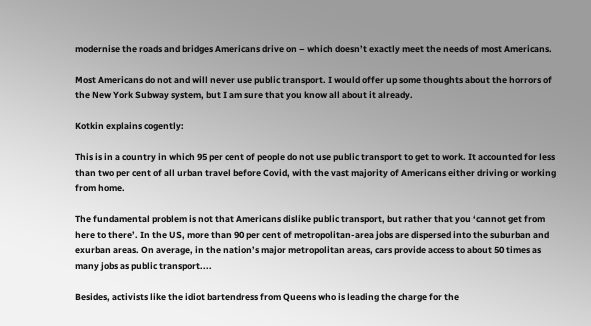modernise the roads and bridges Americans drive on – which doesn’t exactly meet the needs of most Americans.

Most Americans do not and will never use public transport. I would offer up some thoughts about the horrors of the New York Subway system, but I am sure that you know all about it already.

Kotkin explains cogently:

This is in a country in which 95 per cent of people do not use public transport to get to work. It accounted for less than two per cent of all urban travel before Covid, with the vast majority of Americans either driving or working from home.

The fundamental problem is not that Americans dislike public transport, but rather that you ‘cannot get from here to there’. In the US, more than 90 per cent of metropolitan-area jobs are dispersed into the suburban and exurban areas. On average, in the nation’s major metropolitan areas, cars provide access to about 50 times as many jobs as public transport....

Besides, activists like the idiot bartendress from Queens who is leading the charge for the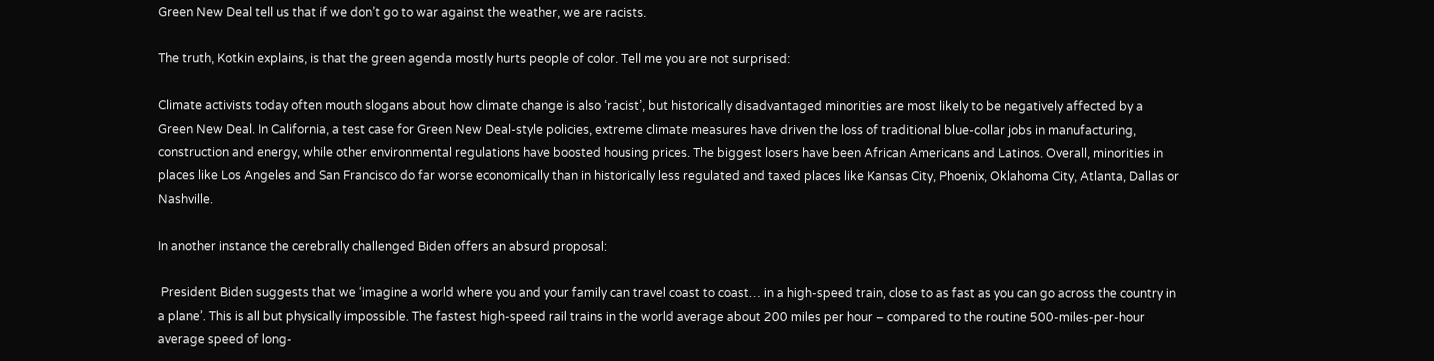Green New Deal tell us that if we don’t go to war against the weather, we are racists.

The truth, Kotkin explains, is that the green agenda mostly hurts people of color. Tell me you are not surprised:

Climate activists today often mouth slogans about how climate change is also ‘racist’, but historically disadvantaged minorities are most likely to be negatively affected by a Green New Deal. In California, a test case for Green New Deal-style policies, extreme climate measures have driven the loss of traditional blue-collar jobs in manufacturing, construction and energy, while other environmental regulations have boosted housing prices. The biggest losers have been African Americans and Latinos. Overall, minorities in places like Los Angeles and San Francisco do far worse economically than in historically less regulated and taxed places like Kansas City, Phoenix, Oklahoma City, Atlanta, Dallas or Nashville.

In another instance the cerebrally challenged Biden offers an absurd proposal:

 President Biden suggests that we ‘imagine a world where you and your family can travel coast to coast… in a high-speed train, close to as fast as you can go across the country in a plane’. This is all but physically impossible. The fastest high-speed rail trains in the world average about 200 miles per hour – compared to the routine 500-miles-per-hour average speed of long-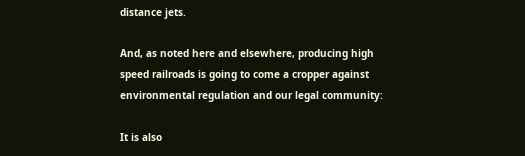distance jets.

And, as noted here and elsewhere, producing high speed railroads is going to come a cropper against environmental regulation and our legal community:

It is also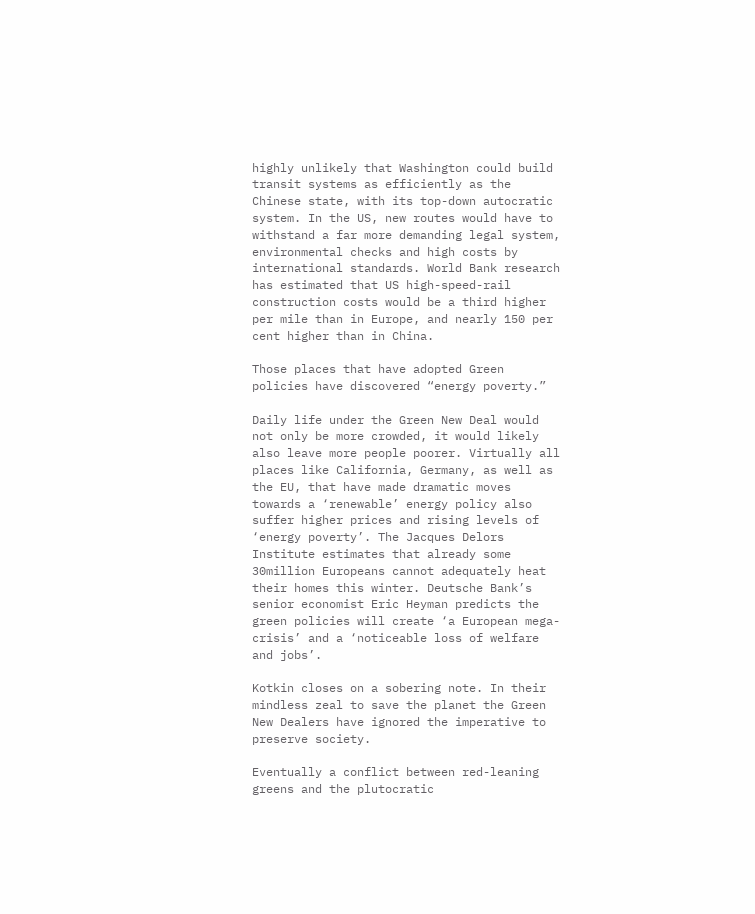highly unlikely that Washington could build transit systems as efficiently as the Chinese state, with its top-down autocratic system. In the US, new routes would have to withstand a far more demanding legal system, environmental checks and high costs by international standards. World Bank research has estimated that US high-speed-rail construction costs would be a third higher per mile than in Europe, and nearly 150 per cent higher than in China.

Those places that have adopted Green policies have discovered “energy poverty.”

Daily life under the Green New Deal would not only be more crowded, it would likely also leave more people poorer. Virtually all places like California, Germany, as well as the EU, that have made dramatic moves towards a ‘renewable’ energy policy also suffer higher prices and rising levels of ‘energy poverty’. The Jacques Delors Institute estimates that already some 30million Europeans cannot adequately heat their homes this winter. Deutsche Bank’s senior economist Eric Heyman predicts the green policies will create ‘a European mega-crisis’ and a ‘noticeable loss of welfare and jobs’.

Kotkin closes on a sobering note. In their mindless zeal to save the planet the Green New Dealers have ignored the imperative to preserve society.

Eventually a conflict between red-leaning greens and the plutocratic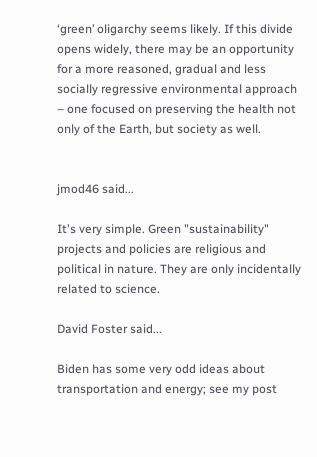‘green’ oligarchy seems likely. If this divide opens widely, there may be an opportunity for a more reasoned, gradual and less socially regressive environmental approach – one focused on preserving the health not only of the Earth, but society as well.


jmod46 said...

It's very simple. Green "sustainability" projects and policies are religious and political in nature. They are only incidentally related to science.

David Foster said...

Biden has some very odd ideas about transportation and energy; see my post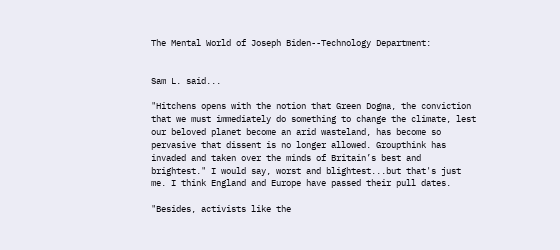The Mental World of Joseph Biden--Technology Department:


Sam L. said...

"Hitchens opens with the notion that Green Dogma, the conviction that we must immediately do something to change the climate, lest our beloved planet become an arid wasteland, has become so pervasive that dissent is no longer allowed. Groupthink has invaded and taken over the minds of Britain’s best and brightest." I would say, worst and blightest...but that's just me. I think England and Europe have passed their pull dates.

"Besides, activists like the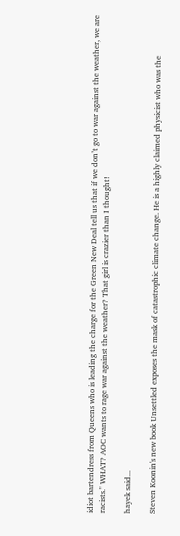idiot bartendress from Queens who is leading the charge for the Green New Deal tell us that if we don’t go to war against the weather, we are racists." WHAT? AOC wants to rage war against the weather? That girl is crazier than I thought!

hayek said...

Steven Koonin's new book Unsettled exposes the mask of catastrophic climate change. He is a highly claimed physicist who was the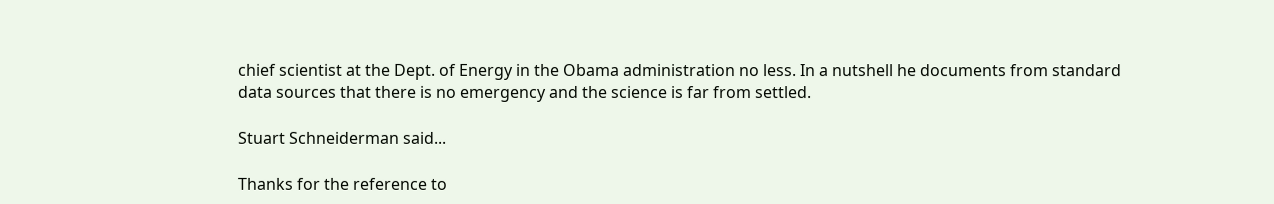chief scientist at the Dept. of Energy in the Obama administration no less. In a nutshell he documents from standard data sources that there is no emergency and the science is far from settled.

Stuart Schneiderman said...

Thanks for the reference to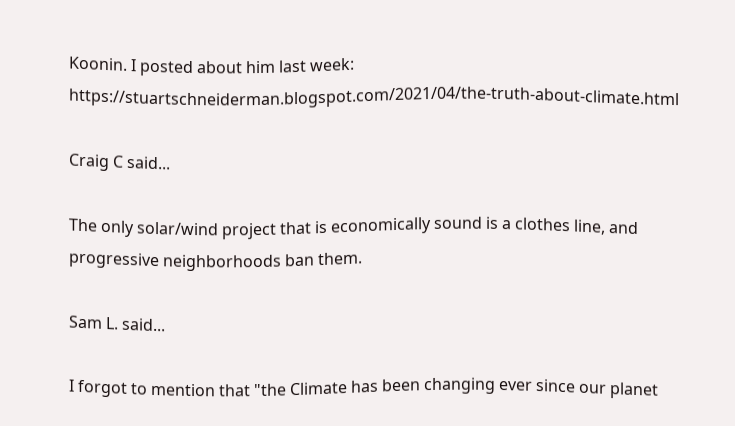Koonin. I posted about him last week: https://stuartschneiderman.blogspot.com/2021/04/the-truth-about-climate.html

Craig C said...

The only solar/wind project that is economically sound is a clothes line, and progressive neighborhoods ban them.

Sam L. said...

I forgot to mention that "the Climate has been changing ever since our planet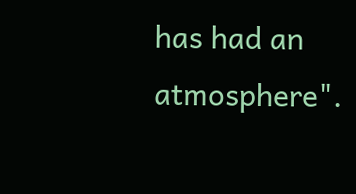has had an atmosphere".